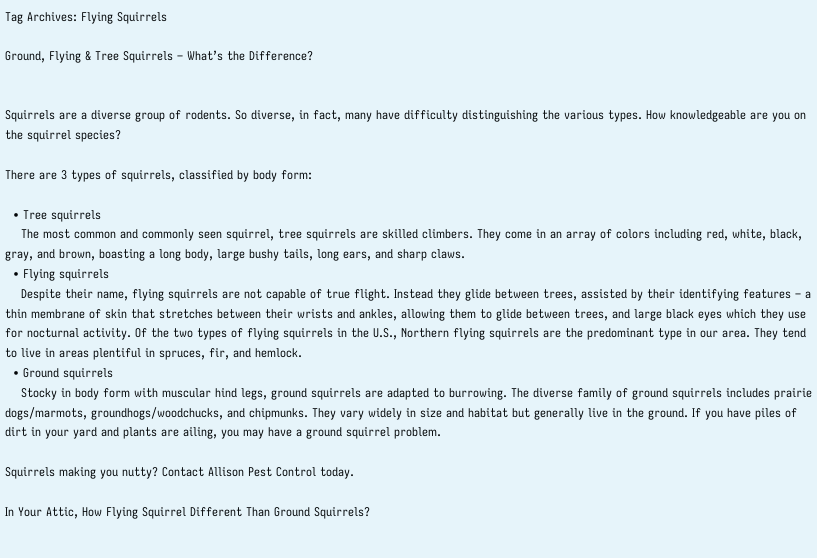Tag Archives: Flying Squirrels

Ground, Flying & Tree Squirrels – What’s the Difference?


Squirrels are a diverse group of rodents. So diverse, in fact, many have difficulty distinguishing the various types. How knowledgeable are you on the squirrel species?

There are 3 types of squirrels, classified by body form:

  • Tree squirrels
    The most common and commonly seen squirrel, tree squirrels are skilled climbers. They come in an array of colors including red, white, black, gray, and brown, boasting a long body, large bushy tails, long ears, and sharp claws.
  • Flying squirrels
    Despite their name, flying squirrels are not capable of true flight. Instead they glide between trees, assisted by their identifying features – a thin membrane of skin that stretches between their wrists and ankles, allowing them to glide between trees, and large black eyes which they use for nocturnal activity. Of the two types of flying squirrels in the U.S., Northern flying squirrels are the predominant type in our area. They tend to live in areas plentiful in spruces, fir, and hemlock.
  • Ground squirrels
    Stocky in body form with muscular hind legs, ground squirrels are adapted to burrowing. The diverse family of ground squirrels includes prairie dogs/marmots, groundhogs/woodchucks, and chipmunks. They vary widely in size and habitat but generally live in the ground. If you have piles of dirt in your yard and plants are ailing, you may have a ground squirrel problem.

Squirrels making you nutty? Contact Allison Pest Control today.

In Your Attic, How Flying Squirrel Different Than Ground Squirrels?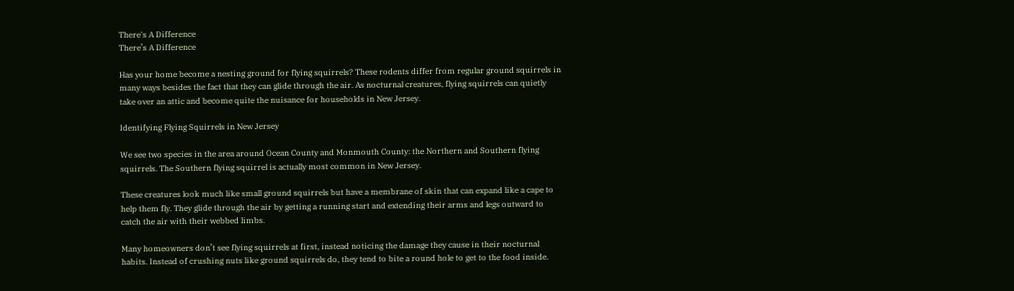There's A Difference
There’s A Difference

Has your home become a nesting ground for flying squirrels? These rodents differ from regular ground squirrels in many ways besides the fact that they can glide through the air. As nocturnal creatures, flying squirrels can quietly take over an attic and become quite the nuisance for households in New Jersey.

Identifying Flying Squirrels in New Jersey

We see two species in the area around Ocean County and Monmouth County: the Northern and Southern flying squirrels. The Southern flying squirrel is actually most common in New Jersey.

These creatures look much like small ground squirrels but have a membrane of skin that can expand like a cape to help them fly. They glide through the air by getting a running start and extending their arms and legs outward to catch the air with their webbed limbs.

Many homeowners don’t see flying squirrels at first, instead noticing the damage they cause in their nocturnal habits. Instead of crushing nuts like ground squirrels do, they tend to bite a round hole to get to the food inside.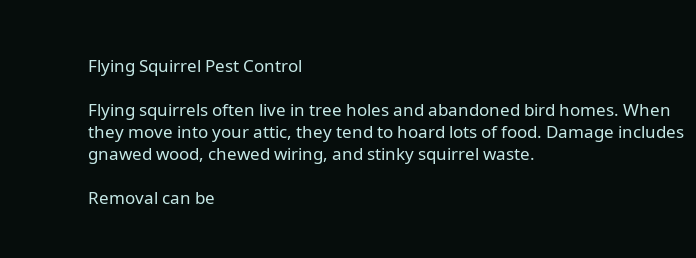Flying Squirrel Pest Control

Flying squirrels often live in tree holes and abandoned bird homes. When they move into your attic, they tend to hoard lots of food. Damage includes gnawed wood, chewed wiring, and stinky squirrel waste.

Removal can be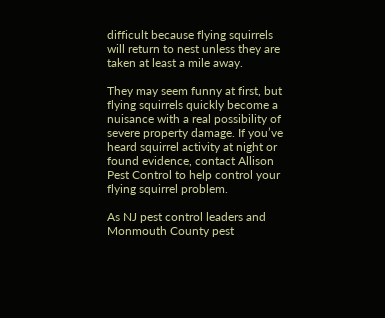difficult because flying squirrels will return to nest unless they are taken at least a mile away.

They may seem funny at first, but flying squirrels quickly become a nuisance with a real possibility of severe property damage. If you’ve heard squirrel activity at night or found evidence, contact Allison Pest Control to help control your flying squirrel problem.

As NJ pest control leaders and Monmouth County pest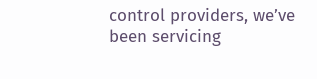control providers, we’ve been servicing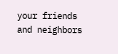your friends and neighbors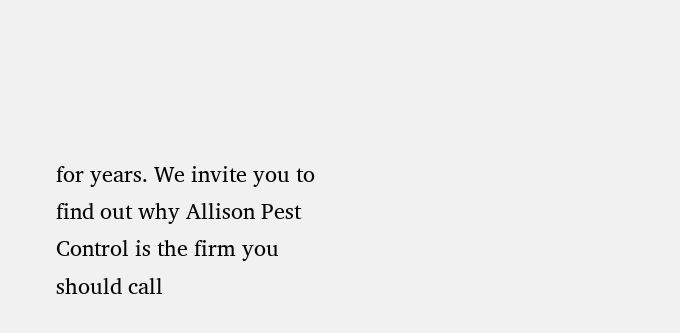for years. We invite you to find out why Allison Pest Control is the firm you should call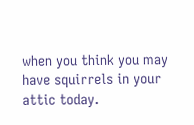when you think you may have squirrels in your attic today.